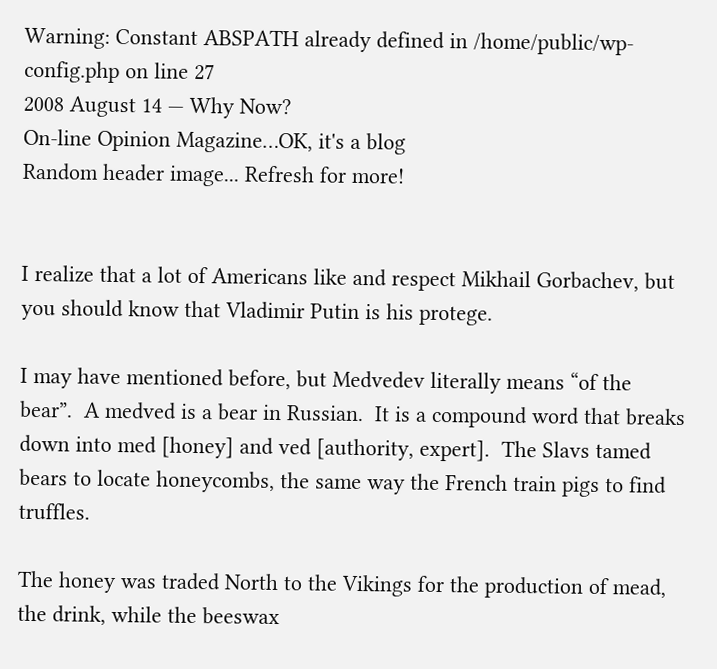Warning: Constant ABSPATH already defined in /home/public/wp-config.php on line 27
2008 August 14 — Why Now?
On-line Opinion Magazine…OK, it's a blog
Random header image... Refresh for more!


I realize that a lot of Americans like and respect Mikhail Gorbachev, but you should know that Vladimir Putin is his protege.

I may have mentioned before, but Medvedev literally means “of the bear”.  A medved is a bear in Russian.  It is a compound word that breaks down into med [honey] and ved [authority, expert].  The Slavs tamed bears to locate honeycombs, the same way the French train pigs to find truffles.

The honey was traded North to the Vikings for the production of mead, the drink, while the beeswax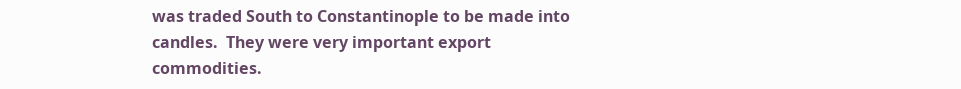was traded South to Constantinople to be made into candles.  They were very important export commodities.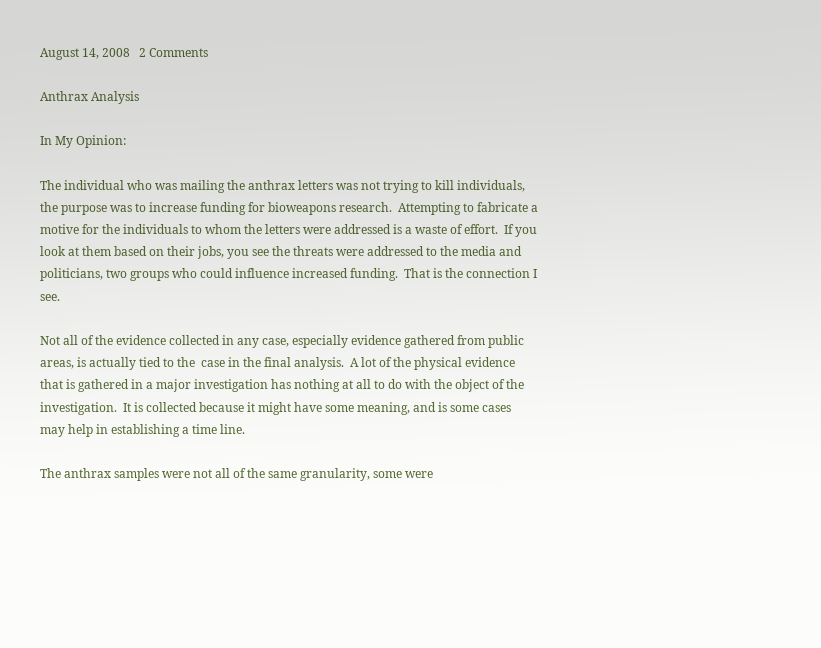August 14, 2008   2 Comments

Anthrax Analysis

In My Opinion:

The individual who was mailing the anthrax letters was not trying to kill individuals, the purpose was to increase funding for bioweapons research.  Attempting to fabricate a motive for the individuals to whom the letters were addressed is a waste of effort.  If you look at them based on their jobs, you see the threats were addressed to the media and politicians, two groups who could influence increased funding.  That is the connection I see.

Not all of the evidence collected in any case, especially evidence gathered from public areas, is actually tied to the  case in the final analysis.  A lot of the physical evidence that is gathered in a major investigation has nothing at all to do with the object of the investigation.  It is collected because it might have some meaning, and is some cases may help in establishing a time line.

The anthrax samples were not all of the same granularity, some were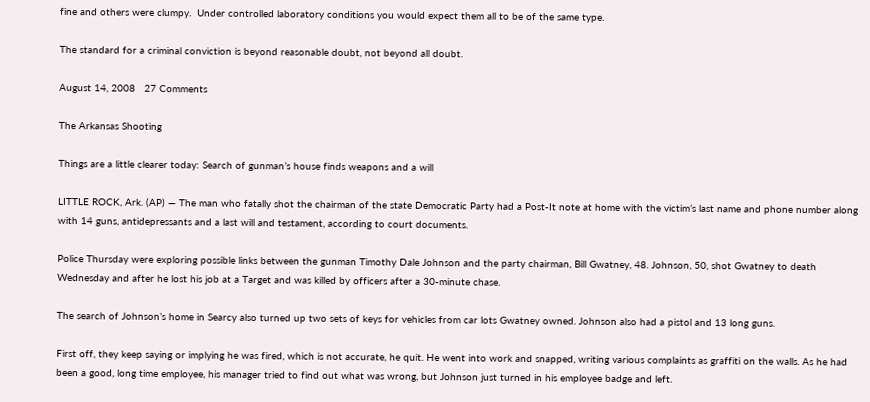fine and others were clumpy.  Under controlled laboratory conditions you would expect them all to be of the same type.

The standard for a criminal conviction is beyond reasonable doubt, not beyond all doubt.

August 14, 2008   27 Comments

The Arkansas Shooting

Things are a little clearer today: Search of gunman’s house finds weapons and a will

LITTLE ROCK, Ark. (AP) — The man who fatally shot the chairman of the state Democratic Party had a Post-It note at home with the victim’s last name and phone number along with 14 guns, antidepressants and a last will and testament, according to court documents.

Police Thursday were exploring possible links between the gunman Timothy Dale Johnson and the party chairman, Bill Gwatney, 48. Johnson, 50, shot Gwatney to death Wednesday and after he lost his job at a Target and was killed by officers after a 30-minute chase.

The search of Johnson’s home in Searcy also turned up two sets of keys for vehicles from car lots Gwatney owned. Johnson also had a pistol and 13 long guns.

First off, they keep saying or implying he was fired, which is not accurate, he quit. He went into work and snapped, writing various complaints as graffiti on the walls. As he had been a good, long time employee, his manager tried to find out what was wrong, but Johnson just turned in his employee badge and left.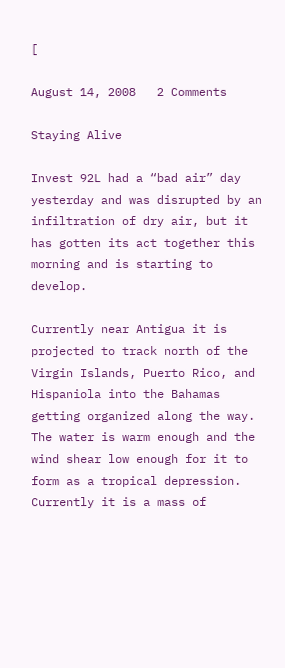[

August 14, 2008   2 Comments

Staying Alive

Invest 92L had a “bad air” day yesterday and was disrupted by an infiltration of dry air, but it has gotten its act together this morning and is starting to develop.

Currently near Antigua it is projected to track north of the Virgin Islands, Puerto Rico, and Hispaniola into the Bahamas getting organized along the way. The water is warm enough and the wind shear low enough for it to form as a tropical depression. Currently it is a mass of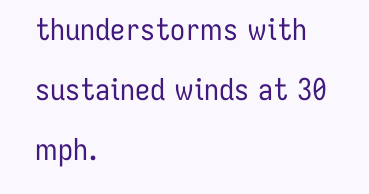thunderstorms with sustained winds at 30 mph.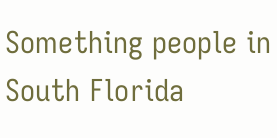Something people in South Florida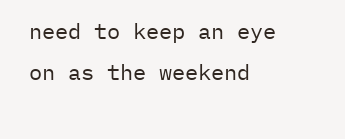need to keep an eye on as the weekend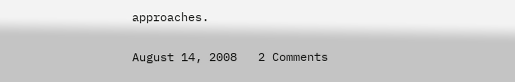approaches.

August 14, 2008   2 Comments